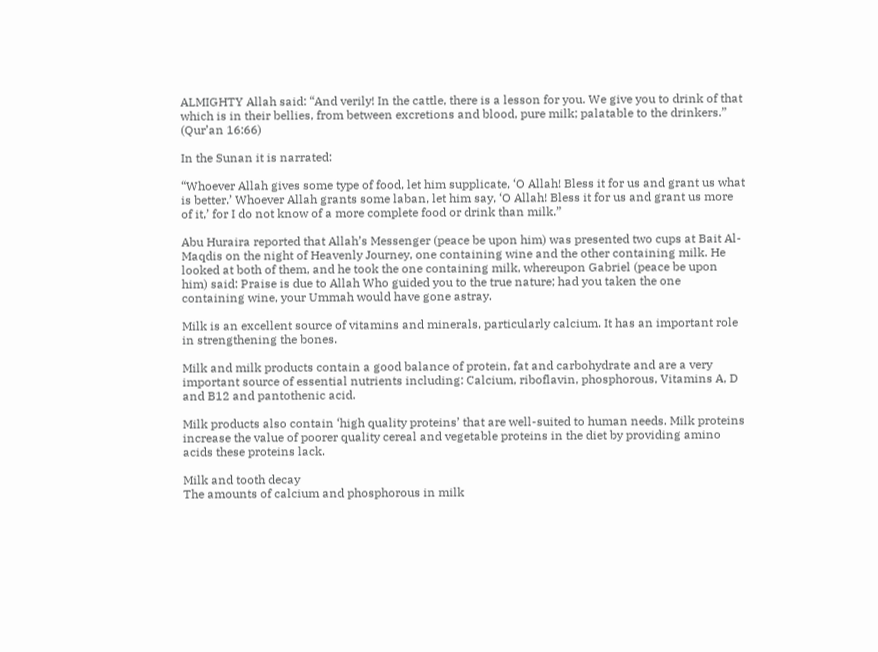ALMIGHTY Allah said: “And verily! In the cattle, there is a lesson for you. We give you to drink of that which is in their bellies, from between excretions and blood, pure milk; palatable to the drinkers.” (Qur’an 16:66)

In the Sunan it is narrated:

“Whoever Allah gives some type of food, let him supplicate, ‘O Allah! Bless it for us and grant us what is better.’ Whoever Allah grants some laban, let him say, ‘O Allah! Bless it for us and grant us more of it,’ for I do not know of a more complete food or drink than milk.”

Abu Huraira reported that Allah’s Messenger (peace be upon him) was presented two cups at Bait Al-Maqdis on the night of Heavenly Journey, one containing wine and the other containing milk. He looked at both of them, and he took the one containing milk, whereupon Gabriel (peace be upon him) said: Praise is due to Allah Who guided you to the true nature; had you taken the one containing wine, your Ummah would have gone astray.

Milk is an excellent source of vitamins and minerals, particularly calcium. It has an important role in strengthening the bones.

Milk and milk products contain a good balance of protein, fat and carbohydrate and are a very important source of essential nutrients including: Calcium, riboflavin, phosphorous, Vitamins A, D and B12 and pantothenic acid.

Milk products also contain ‘high quality proteins’ that are well-suited to human needs. Milk proteins increase the value of poorer quality cereal and vegetable proteins in the diet by providing amino acids these proteins lack.

Milk and tooth decay
The amounts of calcium and phosphorous in milk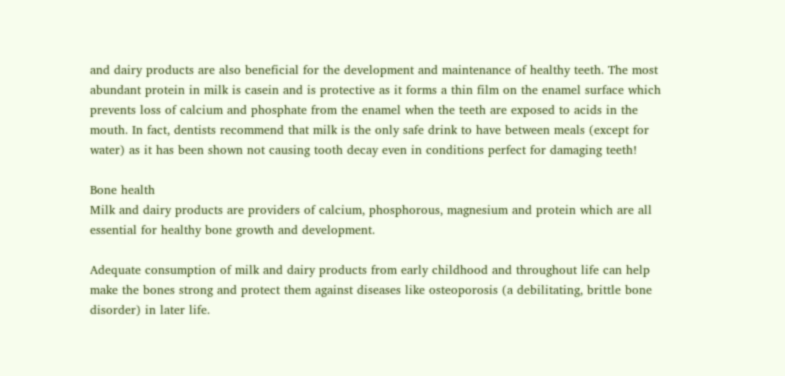and dairy products are also beneficial for the development and maintenance of healthy teeth. The most abundant protein in milk is casein and is protective as it forms a thin film on the enamel surface which prevents loss of calcium and phosphate from the enamel when the teeth are exposed to acids in the mouth. In fact, dentists recommend that milk is the only safe drink to have between meals (except for water) as it has been shown not causing tooth decay even in conditions perfect for damaging teeth!

Bone health
Milk and dairy products are providers of calcium, phosphorous, magnesium and protein which are all essential for healthy bone growth and development.

Adequate consumption of milk and dairy products from early childhood and throughout life can help make the bones strong and protect them against diseases like osteoporosis (a debilitating, brittle bone disorder) in later life.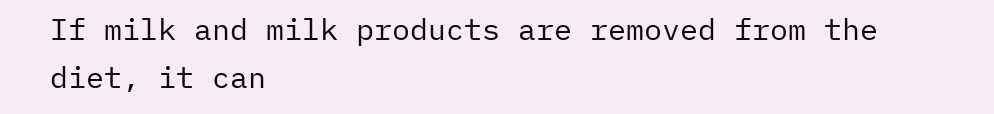If milk and milk products are removed from the diet, it can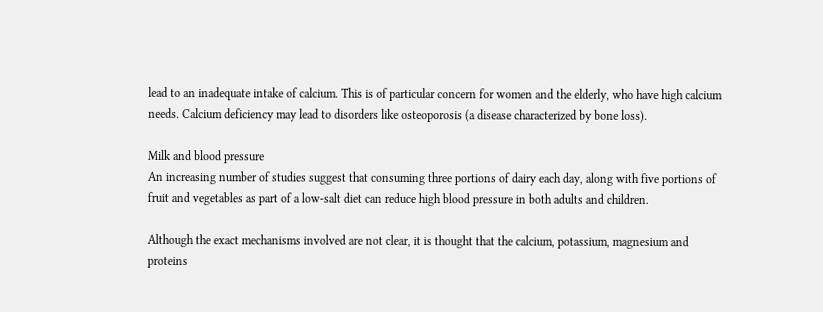lead to an inadequate intake of calcium. This is of particular concern for women and the elderly, who have high calcium needs. Calcium deficiency may lead to disorders like osteoporosis (a disease characterized by bone loss).

Milk and blood pressure
An increasing number of studies suggest that consuming three portions of dairy each day, along with five portions of fruit and vegetables as part of a low-salt diet can reduce high blood pressure in both adults and children.

Although the exact mechanisms involved are not clear, it is thought that the calcium, potassium, magnesium and proteins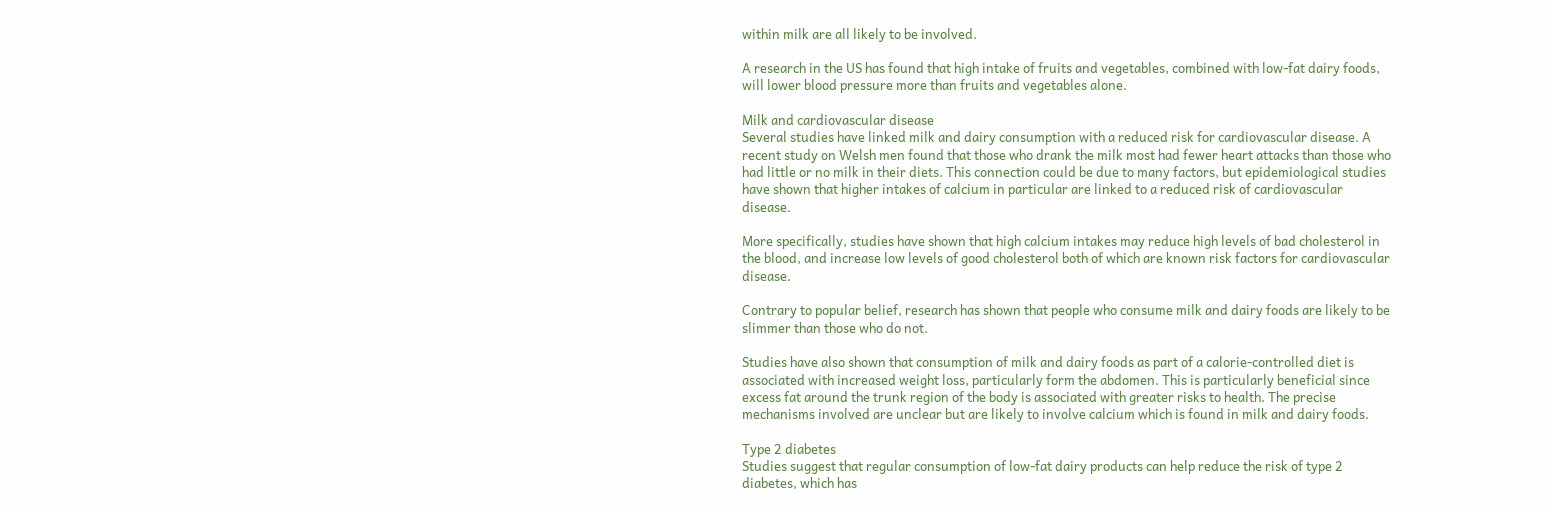within milk are all likely to be involved.

A research in the US has found that high intake of fruits and vegetables, combined with low-fat dairy foods, will lower blood pressure more than fruits and vegetables alone.

Milk and cardiovascular disease
Several studies have linked milk and dairy consumption with a reduced risk for cardiovascular disease. A recent study on Welsh men found that those who drank the milk most had fewer heart attacks than those who had little or no milk in their diets. This connection could be due to many factors, but epidemiological studies have shown that higher intakes of calcium in particular are linked to a reduced risk of cardiovascular disease.

More specifically, studies have shown that high calcium intakes may reduce high levels of bad cholesterol in the blood, and increase low levels of good cholesterol both of which are known risk factors for cardiovascular disease.

Contrary to popular belief, research has shown that people who consume milk and dairy foods are likely to be slimmer than those who do not.

Studies have also shown that consumption of milk and dairy foods as part of a calorie-controlled diet is associated with increased weight loss, particularly form the abdomen. This is particularly beneficial since excess fat around the trunk region of the body is associated with greater risks to health. The precise mechanisms involved are unclear but are likely to involve calcium which is found in milk and dairy foods.

Type 2 diabetes
Studies suggest that regular consumption of low-fat dairy products can help reduce the risk of type 2 diabetes, which has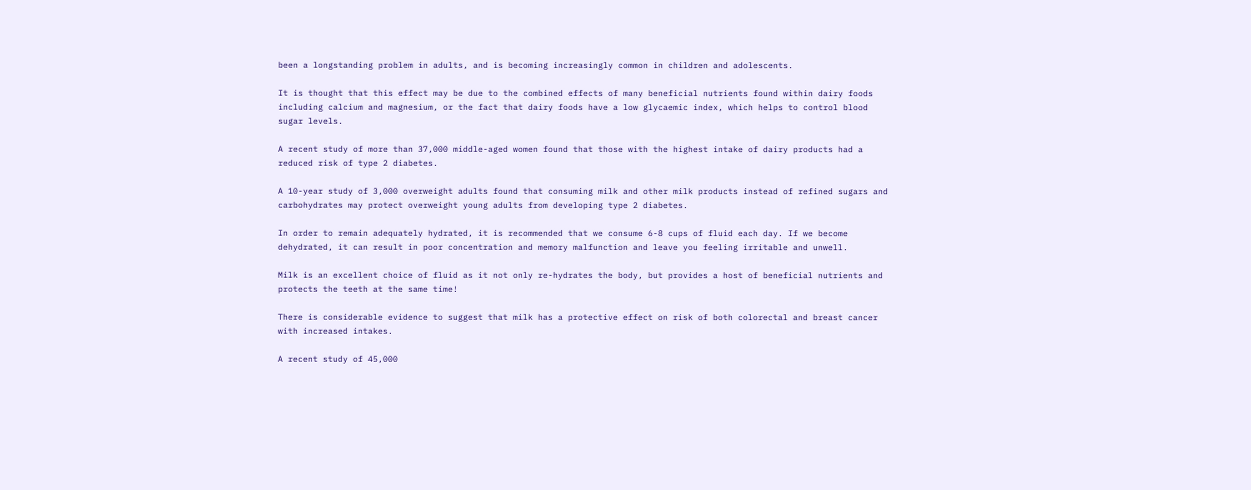been a longstanding problem in adults, and is becoming increasingly common in children and adolescents.

It is thought that this effect may be due to the combined effects of many beneficial nutrients found within dairy foods including calcium and magnesium, or the fact that dairy foods have a low glycaemic index, which helps to control blood sugar levels.

A recent study of more than 37,000 middle-aged women found that those with the highest intake of dairy products had a reduced risk of type 2 diabetes.

A 10-year study of 3,000 overweight adults found that consuming milk and other milk products instead of refined sugars and carbohydrates may protect overweight young adults from developing type 2 diabetes.

In order to remain adequately hydrated, it is recommended that we consume 6-8 cups of fluid each day. If we become dehydrated, it can result in poor concentration and memory malfunction and leave you feeling irritable and unwell.

Milk is an excellent choice of fluid as it not only re-hydrates the body, but provides a host of beneficial nutrients and protects the teeth at the same time!

There is considerable evidence to suggest that milk has a protective effect on risk of both colorectal and breast cancer with increased intakes.

A recent study of 45,000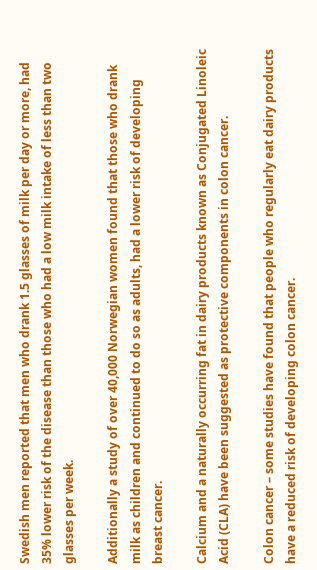Swedish men reported that men who drank 1.5 glasses of milk per day or more, had 35% lower risk of the disease than those who had a low milk intake of less than two glasses per week.

Additionally a study of over 40,000 Norwegian women found that those who drank milk as children and continued to do so as adults, had a lower risk of developing breast cancer.

Calcium and a naturally occurring fat in dairy products known as Conjugated Linoleic Acid (CLA) have been suggested as protective components in colon cancer.

Colon cancer – some studies have found that people who regularly eat dairy products have a reduced risk of developing colon cancer.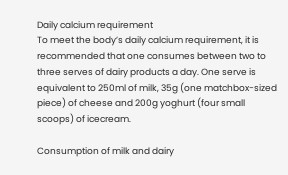Daily calcium requirement
To meet the body’s daily calcium requirement, it is recommended that one consumes between two to three serves of dairy products a day. One serve is equivalent to 250ml of milk, 35g (one matchbox-sized piece) of cheese and 200g yoghurt (four small scoops) of icecream.

Consumption of milk and dairy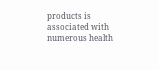products is associated with numerous health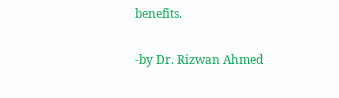benefits.

-by Dr. Rizwan Ahmed